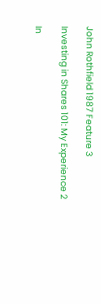John Rothfield 1987 Feature 3

Investing in Shares 101: My Experience 2

In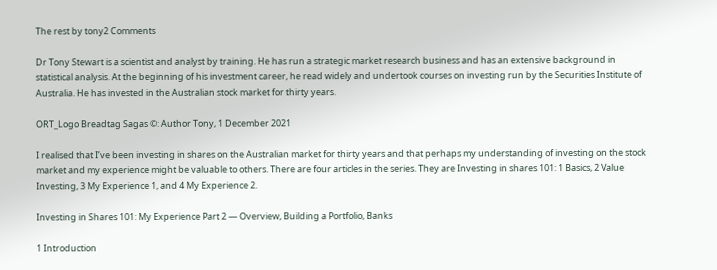The rest by tony2 Comments

Dr Tony Stewart is a scientist and analyst by training. He has run a strategic market research business and has an extensive background in statistical analysis. At the beginning of his investment career, he read widely and undertook courses on investing run by the Securities Institute of Australia. He has invested in the Australian stock market for thirty years.

ORT_Logo Breadtag Sagas ©: Author Tony, 1 December 2021

I realised that I’ve been investing in shares on the Australian market for thirty years and that perhaps my understanding of investing on the stock market and my experience might be valuable to others. There are four articles in the series. They are Investing in shares 101: 1 Basics, 2 Value Investing, 3 My Experience 1, and 4 My Experience 2.

Investing in Shares 101: My Experience Part 2 — Overview, Building a Portfolio, Banks

1 Introduction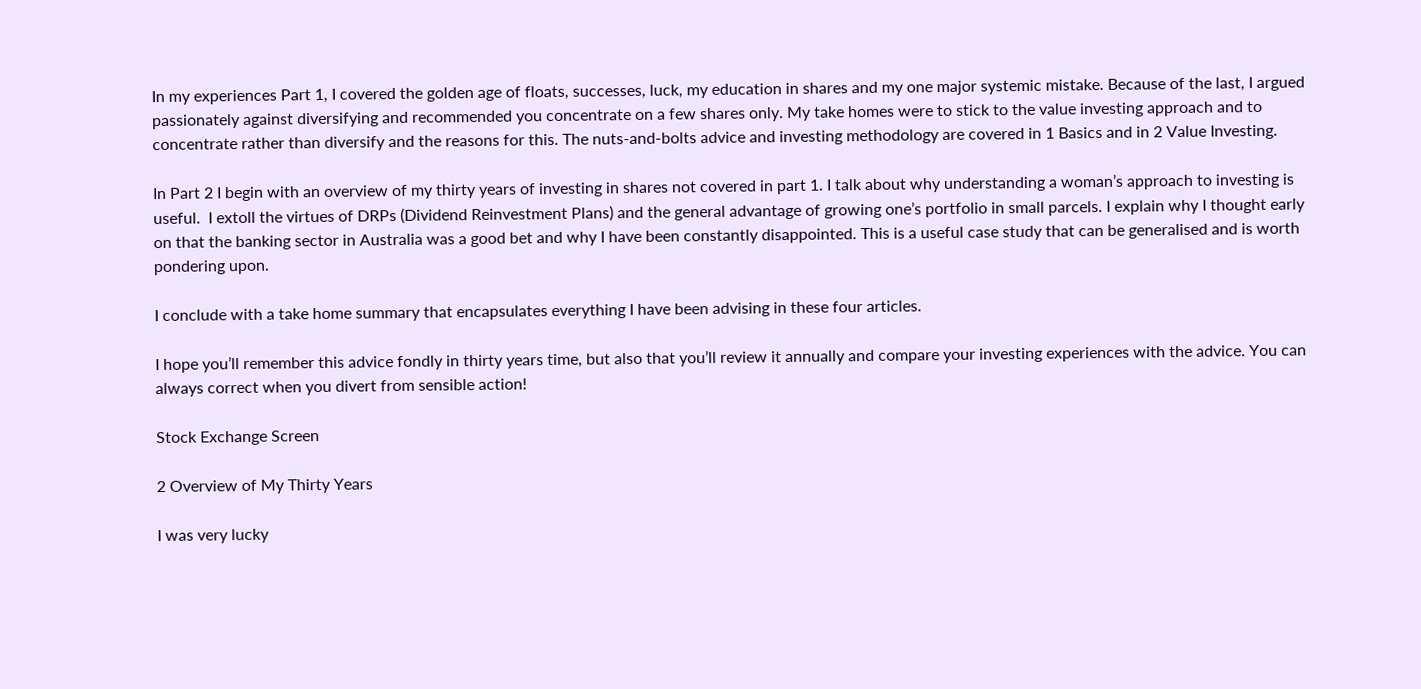In my experiences Part 1, I covered the golden age of floats, successes, luck, my education in shares and my one major systemic mistake. Because of the last, I argued passionately against diversifying and recommended you concentrate on a few shares only. My take homes were to stick to the value investing approach and to concentrate rather than diversify and the reasons for this. The nuts-and-bolts advice and investing methodology are covered in 1 Basics and in 2 Value Investing.

In Part 2 I begin with an overview of my thirty years of investing in shares not covered in part 1. I talk about why understanding a woman’s approach to investing is useful.  I extoll the virtues of DRPs (Dividend Reinvestment Plans) and the general advantage of growing one’s portfolio in small parcels. I explain why I thought early on that the banking sector in Australia was a good bet and why I have been constantly disappointed. This is a useful case study that can be generalised and is worth pondering upon.

I conclude with a take home summary that encapsulates everything I have been advising in these four articles.

I hope you’ll remember this advice fondly in thirty years time, but also that you’ll review it annually and compare your investing experiences with the advice. You can always correct when you divert from sensible action!

Stock Exchange Screen

2 Overview of My Thirty Years

I was very lucky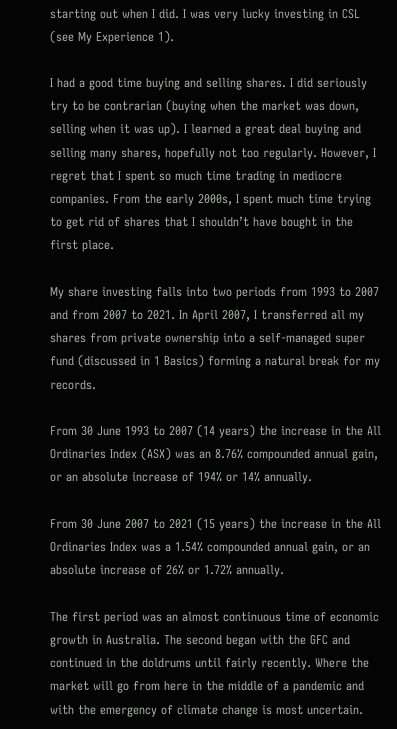starting out when I did. I was very lucky investing in CSL (see My Experience 1).

I had a good time buying and selling shares. I did seriously try to be contrarian (buying when the market was down, selling when it was up). I learned a great deal buying and selling many shares, hopefully not too regularly. However, I regret that I spent so much time trading in mediocre companies. From the early 2000s, I spent much time trying to get rid of shares that I shouldn’t have bought in the first place.

My share investing falls into two periods from 1993 to 2007 and from 2007 to 2021. In April 2007, I transferred all my shares from private ownership into a self-managed super fund (discussed in 1 Basics) forming a natural break for my records.

From 30 June 1993 to 2007 (14 years) the increase in the All Ordinaries Index (ASX) was an 8.76% compounded annual gain, or an absolute increase of 194% or 14% annually.

From 30 June 2007 to 2021 (15 years) the increase in the All Ordinaries Index was a 1.54% compounded annual gain, or an absolute increase of 26% or 1.72% annually.

The first period was an almost continuous time of economic growth in Australia. The second began with the GFC and continued in the doldrums until fairly recently. Where the market will go from here in the middle of a pandemic and with the emergency of climate change is most uncertain.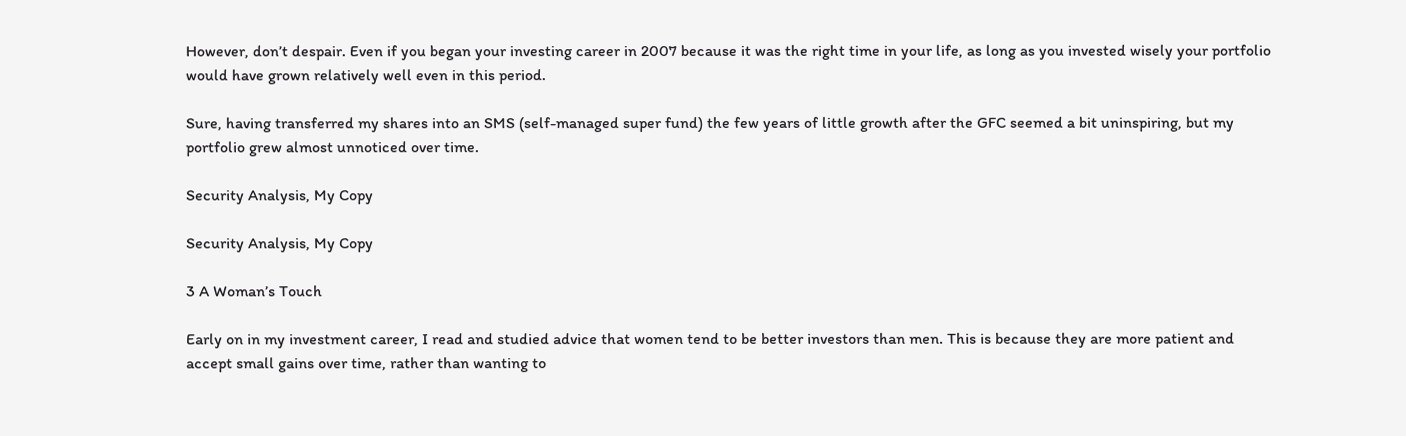However, don’t despair. Even if you began your investing career in 2007 because it was the right time in your life, as long as you invested wisely your portfolio would have grown relatively well even in this period.

Sure, having transferred my shares into an SMS (self-managed super fund) the few years of little growth after the GFC seemed a bit uninspiring, but my portfolio grew almost unnoticed over time.

Security Analysis, My Copy

Security Analysis, My Copy

3 A Woman’s Touch

Early on in my investment career, I read and studied advice that women tend to be better investors than men. This is because they are more patient and accept small gains over time, rather than wanting to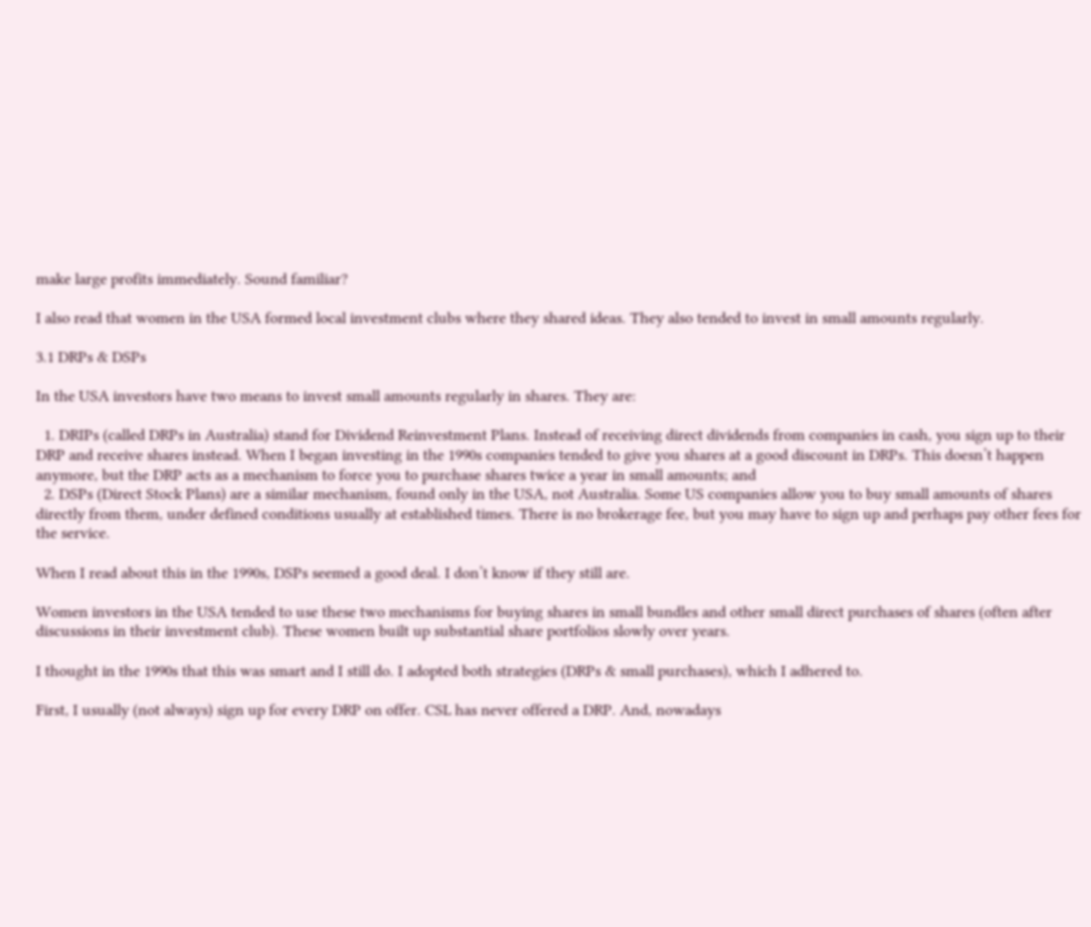make large profits immediately. Sound familiar?

I also read that women in the USA formed local investment clubs where they shared ideas. They also tended to invest in small amounts regularly.

3.1 DRPs & DSPs

In the USA investors have two means to invest small amounts regularly in shares. They are:

  1. DRIPs (called DRPs in Australia) stand for Dividend Reinvestment Plans. Instead of receiving direct dividends from companies in cash, you sign up to their DRP and receive shares instead. When I began investing in the 1990s companies tended to give you shares at a good discount in DRPs. This doesn’t happen anymore, but the DRP acts as a mechanism to force you to purchase shares twice a year in small amounts; and
  2. DSPs (Direct Stock Plans) are a similar mechanism, found only in the USA, not Australia. Some US companies allow you to buy small amounts of shares directly from them, under defined conditions usually at established times. There is no brokerage fee, but you may have to sign up and perhaps pay other fees for the service.

When I read about this in the 1990s, DSPs seemed a good deal. I don’t know if they still are.

Women investors in the USA tended to use these two mechanisms for buying shares in small bundles and other small direct purchases of shares (often after discussions in their investment club). These women built up substantial share portfolios slowly over years.

I thought in the 1990s that this was smart and I still do. I adopted both strategies (DRPs & small purchases), which I adhered to.

First, I usually (not always) sign up for every DRP on offer. CSL has never offered a DRP. And, nowadays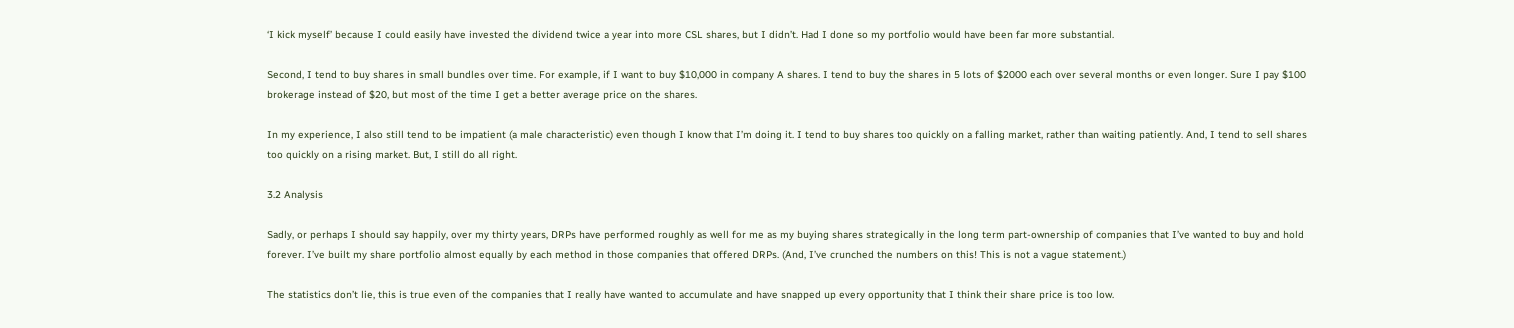‘I kick myself’ because I could easily have invested the dividend twice a year into more CSL shares, but I didn’t. Had I done so my portfolio would have been far more substantial.

Second, I tend to buy shares in small bundles over time. For example, if I want to buy $10,000 in company A shares. I tend to buy the shares in 5 lots of $2000 each over several months or even longer. Sure I pay $100 brokerage instead of $20, but most of the time I get a better average price on the shares.

In my experience, I also still tend to be impatient (a male characteristic) even though I know that I’m doing it. I tend to buy shares too quickly on a falling market, rather than waiting patiently. And, I tend to sell shares too quickly on a rising market. But, I still do all right.

3.2 Analysis

Sadly, or perhaps I should say happily, over my thirty years, DRPs have performed roughly as well for me as my buying shares strategically in the long term part-ownership of companies that I’ve wanted to buy and hold forever. I’ve built my share portfolio almost equally by each method in those companies that offered DRPs. (And, I’ve crunched the numbers on this! This is not a vague statement.)

The statistics don’t lie, this is true even of the companies that I really have wanted to accumulate and have snapped up every opportunity that I think their share price is too low.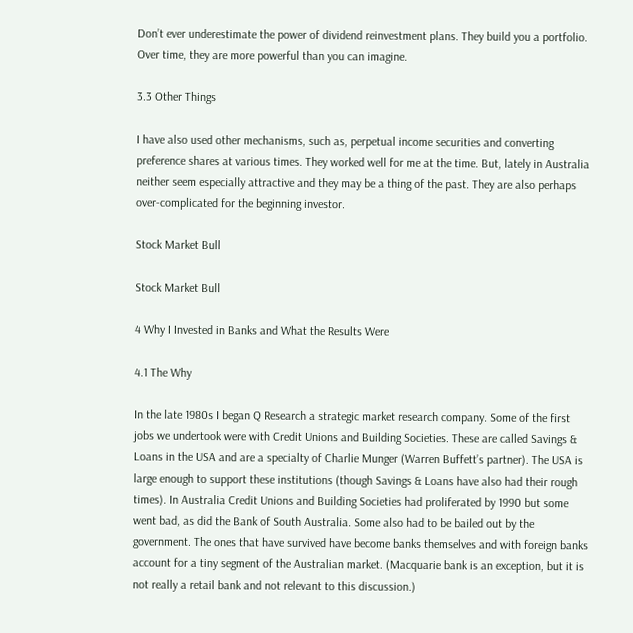Don’t ever underestimate the power of dividend reinvestment plans. They build you a portfolio. Over time, they are more powerful than you can imagine.

3.3 Other Things

I have also used other mechanisms, such as, perpetual income securities and converting preference shares at various times. They worked well for me at the time. But, lately in Australia neither seem especially attractive and they may be a thing of the past. They are also perhaps over-complicated for the beginning investor.

Stock Market Bull

Stock Market Bull

4 Why I Invested in Banks and What the Results Were

4.1 The Why

In the late 1980s I began Q Research a strategic market research company. Some of the first jobs we undertook were with Credit Unions and Building Societies. These are called Savings & Loans in the USA and are a specialty of Charlie Munger (Warren Buffett’s partner). The USA is large enough to support these institutions (though Savings & Loans have also had their rough times). In Australia Credit Unions and Building Societies had proliferated by 1990 but some went bad, as did the Bank of South Australia. Some also had to be bailed out by the government. The ones that have survived have become banks themselves and with foreign banks account for a tiny segment of the Australian market. (Macquarie bank is an exception, but it is not really a retail bank and not relevant to this discussion.)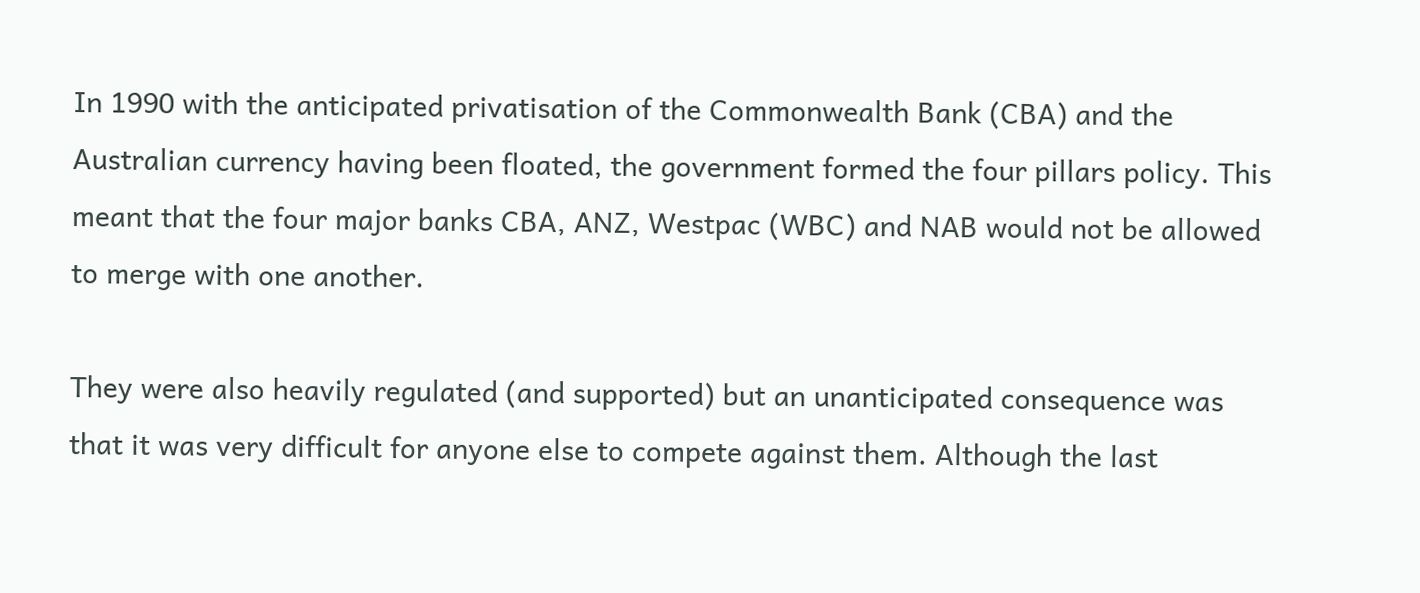In 1990 with the anticipated privatisation of the Commonwealth Bank (CBA) and the Australian currency having been floated, the government formed the four pillars policy. This meant that the four major banks CBA, ANZ, Westpac (WBC) and NAB would not be allowed to merge with one another.

They were also heavily regulated (and supported) but an unanticipated consequence was that it was very difficult for anyone else to compete against them. Although the last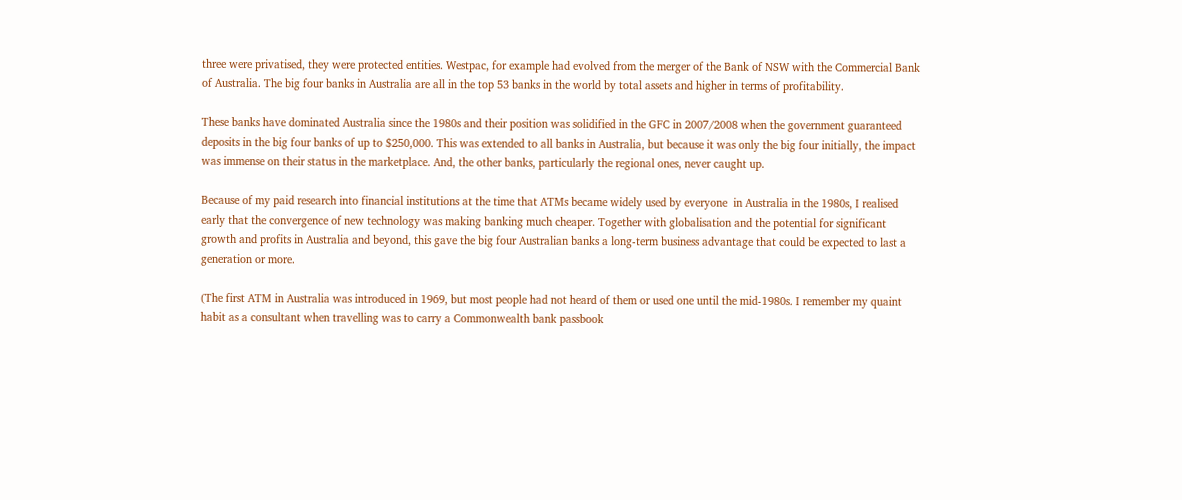three were privatised, they were protected entities. Westpac, for example had evolved from the merger of the Bank of NSW with the Commercial Bank of Australia. The big four banks in Australia are all in the top 53 banks in the world by total assets and higher in terms of profitability.

These banks have dominated Australia since the 1980s and their position was solidified in the GFC in 2007/2008 when the government guaranteed deposits in the big four banks of up to $250,000. This was extended to all banks in Australia, but because it was only the big four initially, the impact was immense on their status in the marketplace. And, the other banks, particularly the regional ones, never caught up.

Because of my paid research into financial institutions at the time that ATMs became widely used by everyone  in Australia in the 1980s, I realised early that the convergence of new technology was making banking much cheaper. Together with globalisation and the potential for significant growth and profits in Australia and beyond, this gave the big four Australian banks a long-term business advantage that could be expected to last a generation or more.

(The first ATM in Australia was introduced in 1969, but most people had not heard of them or used one until the mid-1980s. I remember my quaint habit as a consultant when travelling was to carry a Commonwealth bank passbook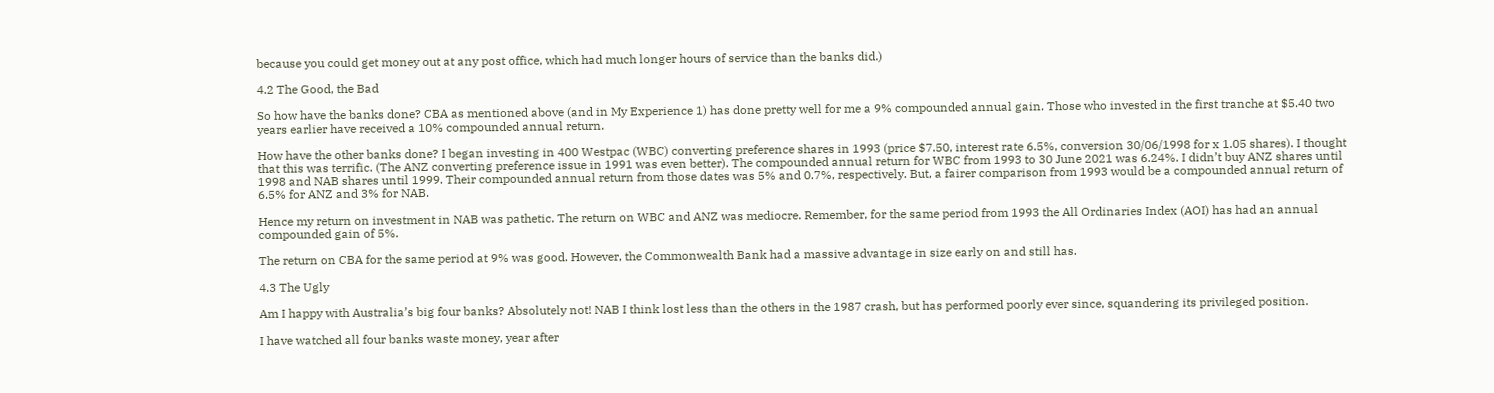because you could get money out at any post office, which had much longer hours of service than the banks did.)

4.2 The Good, the Bad

So how have the banks done? CBA as mentioned above (and in My Experience 1) has done pretty well for me a 9% compounded annual gain. Those who invested in the first tranche at $5.40 two years earlier have received a 10% compounded annual return.

How have the other banks done? I began investing in 400 Westpac (WBC) converting preference shares in 1993 (price $7.50, interest rate 6.5%, conversion 30/06/1998 for x 1.05 shares). I thought that this was terrific. (The ANZ converting preference issue in 1991 was even better). The compounded annual return for WBC from 1993 to 30 June 2021 was 6.24%. I didn’t buy ANZ shares until 1998 and NAB shares until 1999. Their compounded annual return from those dates was 5% and 0.7%, respectively. But, a fairer comparison from 1993 would be a compounded annual return of 6.5% for ANZ and 3% for NAB.

Hence my return on investment in NAB was pathetic. The return on WBC and ANZ was mediocre. Remember, for the same period from 1993 the All Ordinaries Index (AOI) has had an annual compounded gain of 5%.

The return on CBA for the same period at 9% was good. However, the Commonwealth Bank had a massive advantage in size early on and still has.

4.3 The Ugly

Am I happy with Australia’s big four banks? Absolutely not! NAB I think lost less than the others in the 1987 crash, but has performed poorly ever since, squandering its privileged position.

I have watched all four banks waste money, year after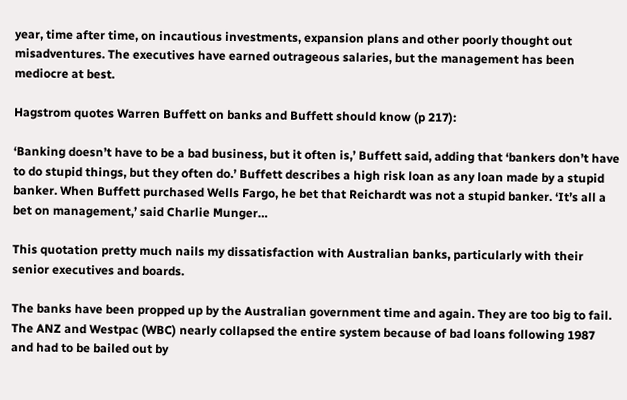year, time after time, on incautious investments, expansion plans and other poorly thought out misadventures. The executives have earned outrageous salaries, but the management has been mediocre at best.

Hagstrom quotes Warren Buffett on banks and Buffett should know (p 217):

‘Banking doesn’t have to be a bad business, but it often is,’ Buffett said, adding that ‘bankers don’t have to do stupid things, but they often do.’ Buffett describes a high risk loan as any loan made by a stupid banker. When Buffett purchased Wells Fargo, he bet that Reichardt was not a stupid banker. ‘It’s all a bet on management,’ said Charlie Munger…

This quotation pretty much nails my dissatisfaction with Australian banks, particularly with their senior executives and boards.

The banks have been propped up by the Australian government time and again. They are too big to fail. The ANZ and Westpac (WBC) nearly collapsed the entire system because of bad loans following 1987 and had to be bailed out by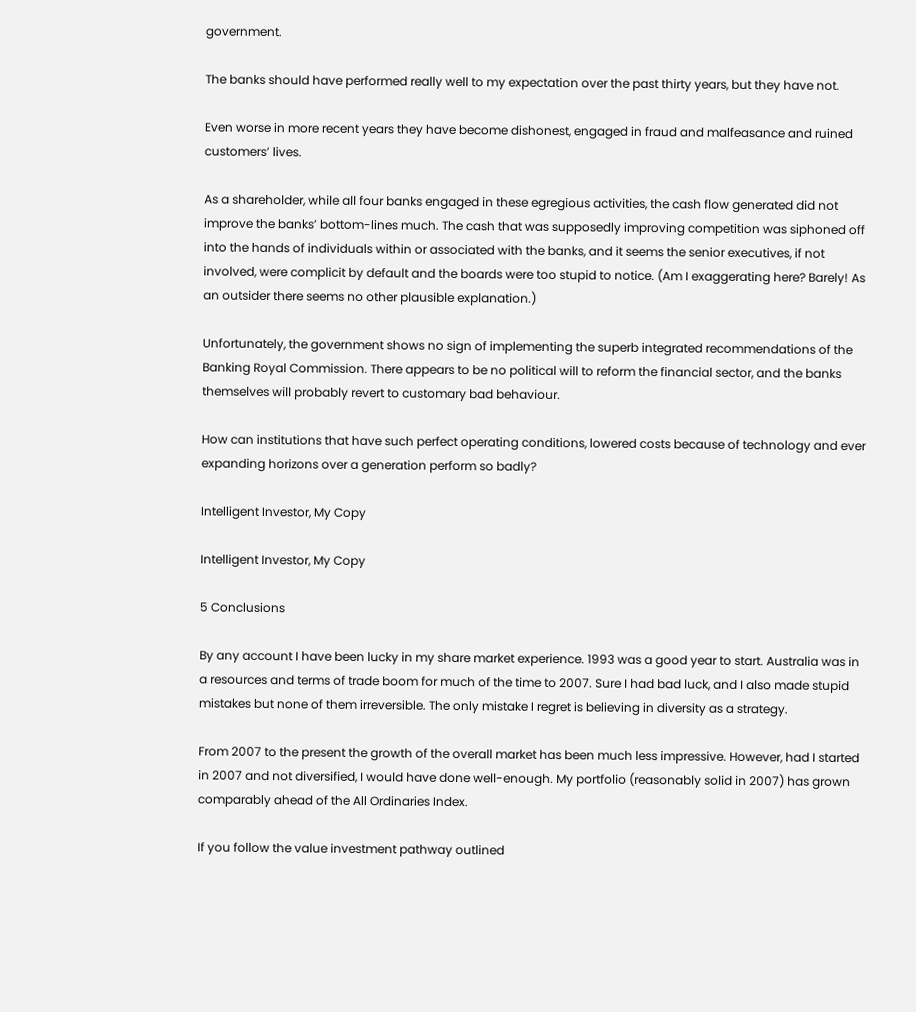government.

The banks should have performed really well to my expectation over the past thirty years, but they have not.

Even worse in more recent years they have become dishonest, engaged in fraud and malfeasance and ruined customers’ lives.

As a shareholder, while all four banks engaged in these egregious activities, the cash flow generated did not improve the banks’ bottom-lines much. The cash that was supposedly improving competition was siphoned off into the hands of individuals within or associated with the banks, and it seems the senior executives, if not involved, were complicit by default and the boards were too stupid to notice. (Am I exaggerating here? Barely! As an outsider there seems no other plausible explanation.)

Unfortunately, the government shows no sign of implementing the superb integrated recommendations of the Banking Royal Commission. There appears to be no political will to reform the financial sector, and the banks themselves will probably revert to customary bad behaviour.

How can institutions that have such perfect operating conditions, lowered costs because of technology and ever expanding horizons over a generation perform so badly?

Intelligent Investor, My Copy

Intelligent Investor, My Copy

5 Conclusions

By any account I have been lucky in my share market experience. 1993 was a good year to start. Australia was in a resources and terms of trade boom for much of the time to 2007. Sure I had bad luck, and I also made stupid mistakes but none of them irreversible. The only mistake I regret is believing in diversity as a strategy.

From 2007 to the present the growth of the overall market has been much less impressive. However, had I started in 2007 and not diversified, I would have done well-enough. My portfolio (reasonably solid in 2007) has grown comparably ahead of the All Ordinaries Index.

If you follow the value investment pathway outlined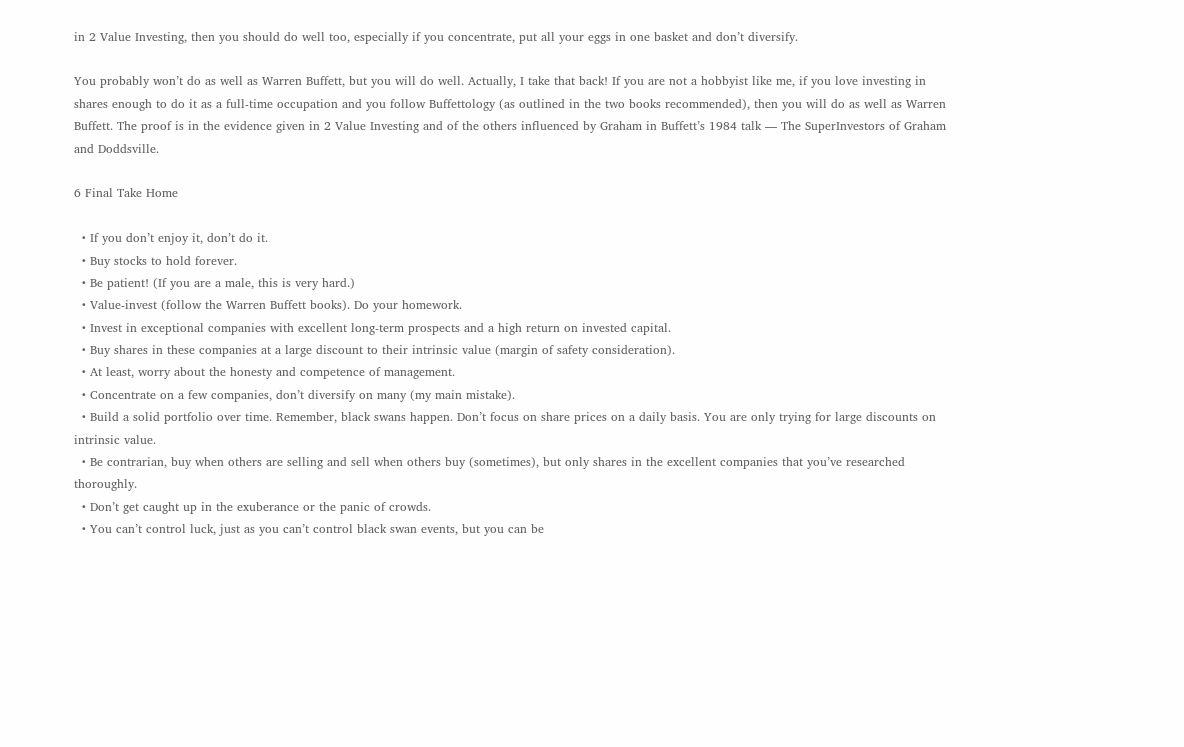in 2 Value Investing, then you should do well too, especially if you concentrate, put all your eggs in one basket and don’t diversify.

You probably won’t do as well as Warren Buffett, but you will do well. Actually, I take that back! If you are not a hobbyist like me, if you love investing in shares enough to do it as a full-time occupation and you follow Buffettology (as outlined in the two books recommended), then you will do as well as Warren Buffett. The proof is in the evidence given in 2 Value Investing and of the others influenced by Graham in Buffett’s 1984 talk — The SuperInvestors of Graham and Doddsville.

6 Final Take Home

  • If you don’t enjoy it, don’t do it.
  • Buy stocks to hold forever.
  • Be patient! (If you are a male, this is very hard.)
  • Value-invest (follow the Warren Buffett books). Do your homework.
  • Invest in exceptional companies with excellent long-term prospects and a high return on invested capital.
  • Buy shares in these companies at a large discount to their intrinsic value (margin of safety consideration).
  • At least, worry about the honesty and competence of management.
  • Concentrate on a few companies, don’t diversify on many (my main mistake).
  • Build a solid portfolio over time. Remember, black swans happen. Don’t focus on share prices on a daily basis. You are only trying for large discounts on intrinsic value.
  • Be contrarian, buy when others are selling and sell when others buy (sometimes), but only shares in the excellent companies that you’ve researched thoroughly.
  • Don’t get caught up in the exuberance or the panic of crowds.
  • You can’t control luck, just as you can’t control black swan events, but you can be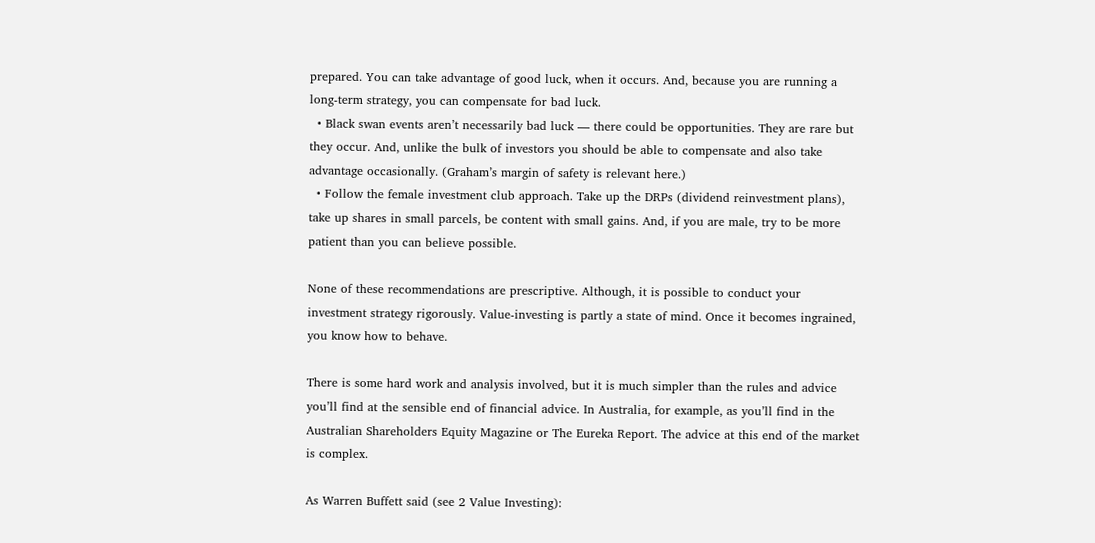prepared. You can take advantage of good luck, when it occurs. And, because you are running a long-term strategy, you can compensate for bad luck.
  • Black swan events aren’t necessarily bad luck — there could be opportunities. They are rare but they occur. And, unlike the bulk of investors you should be able to compensate and also take advantage occasionally. (Graham’s margin of safety is relevant here.)
  • Follow the female investment club approach. Take up the DRPs (dividend reinvestment plans), take up shares in small parcels, be content with small gains. And, if you are male, try to be more patient than you can believe possible.

None of these recommendations are prescriptive. Although, it is possible to conduct your investment strategy rigorously. Value-investing is partly a state of mind. Once it becomes ingrained, you know how to behave.

There is some hard work and analysis involved, but it is much simpler than the rules and advice you’ll find at the sensible end of financial advice. In Australia, for example, as you’ll find in the Australian Shareholders Equity Magazine or The Eureka Report. The advice at this end of the market is complex.

As Warren Buffett said (see 2 Value Investing):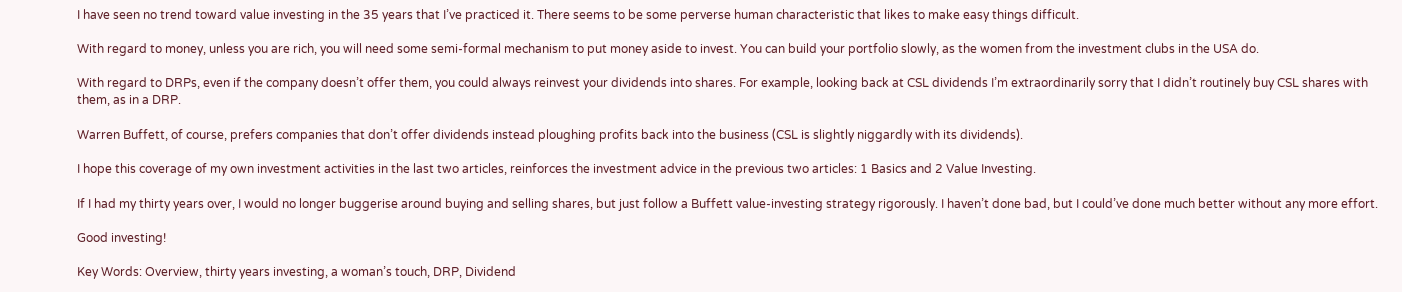I have seen no trend toward value investing in the 35 years that I’ve practiced it. There seems to be some perverse human characteristic that likes to make easy things difficult.

With regard to money, unless you are rich, you will need some semi-formal mechanism to put money aside to invest. You can build your portfolio slowly, as the women from the investment clubs in the USA do.

With regard to DRPs, even if the company doesn’t offer them, you could always reinvest your dividends into shares. For example, looking back at CSL dividends I’m extraordinarily sorry that I didn’t routinely buy CSL shares with them, as in a DRP.

Warren Buffett, of course, prefers companies that don’t offer dividends instead ploughing profits back into the business (CSL is slightly niggardly with its dividends).

I hope this coverage of my own investment activities in the last two articles, reinforces the investment advice in the previous two articles: 1 Basics and 2 Value Investing.

If I had my thirty years over, I would no longer buggerise around buying and selling shares, but just follow a Buffett value-investing strategy rigorously. I haven’t done bad, but I could’ve done much better without any more effort.

Good investing!

Key Words: Overview, thirty years investing, a woman’s touch, DRP, Dividend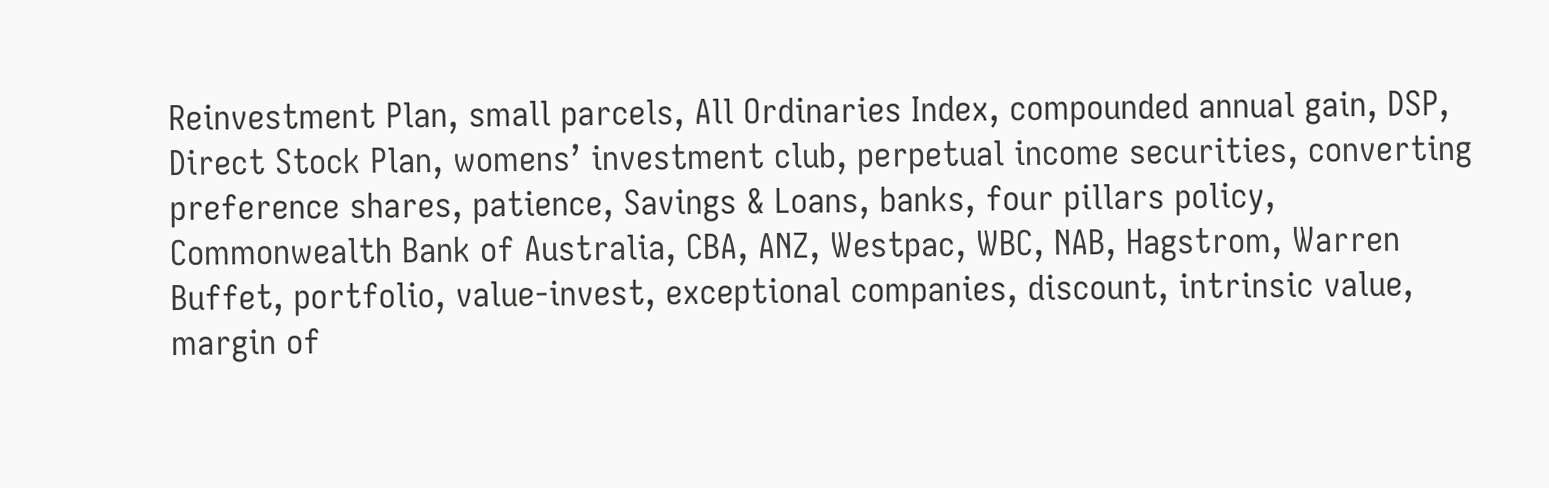Reinvestment Plan, small parcels, All Ordinaries Index, compounded annual gain, DSP, Direct Stock Plan, womens’ investment club, perpetual income securities, converting preference shares, patience, Savings & Loans, banks, four pillars policy, Commonwealth Bank of Australia, CBA, ANZ, Westpac, WBC, NAB, Hagstrom, Warren Buffet, portfolio, value-invest, exceptional companies, discount, intrinsic value, margin of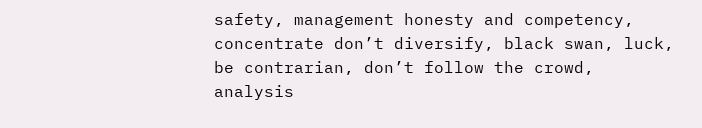safety, management honesty and competency, concentrate don’t diversify, black swan, luck, be contrarian, don’t follow the crowd, analysis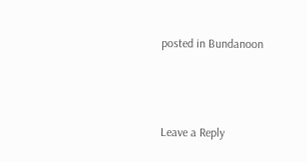posted in Bundanoon



Leave a Reply